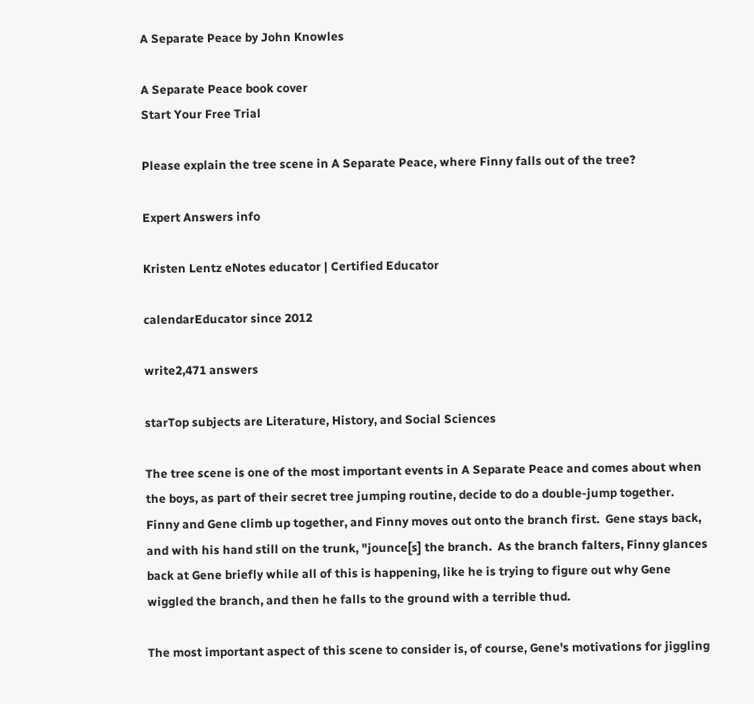A Separate Peace by John Knowles

A Separate Peace book cover
Start Your Free Trial

Please explain the tree scene in A Separate Peace, where Finny falls out of the tree?

Expert Answers info

Kristen Lentz eNotes educator | Certified Educator

calendarEducator since 2012

write2,471 answers

starTop subjects are Literature, History, and Social Sciences

The tree scene is one of the most important events in A Separate Peace and comes about when the boys, as part of their secret tree jumping routine, decide to do a double-jump together.  Finny and Gene climb up together, and Finny moves out onto the branch first.  Gene stays back, and with his hand still on the trunk, "jounce[s] the branch.  As the branch falters, Finny glances back at Gene briefly while all of this is happening, like he is trying to figure out why Gene wiggled the branch, and then he falls to the ground with a terrible thud.

The most important aspect of this scene to consider is, of course, Gene's motivations for jiggling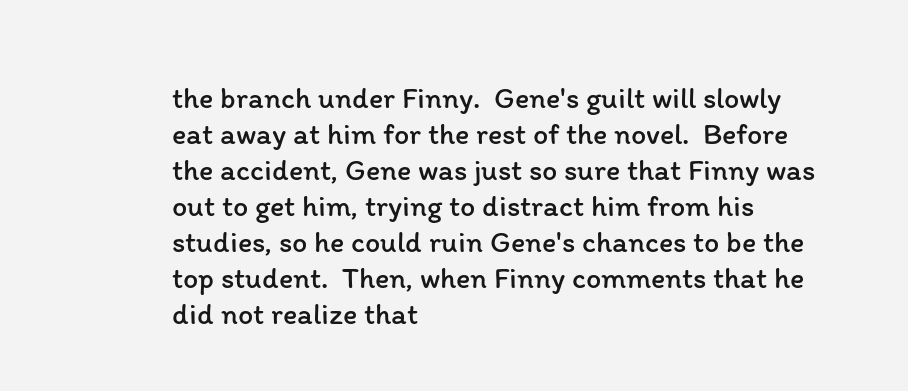the branch under Finny.  Gene's guilt will slowly eat away at him for the rest of the novel.  Before the accident, Gene was just so sure that Finny was out to get him, trying to distract him from his studies, so he could ruin Gene's chances to be the top student.  Then, when Finny comments that he did not realize that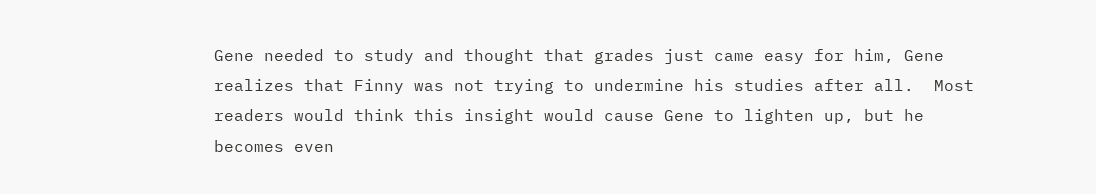Gene needed to study and thought that grades just came easy for him, Gene realizes that Finny was not trying to undermine his studies after all.  Most readers would think this insight would cause Gene to lighten up, but he becomes even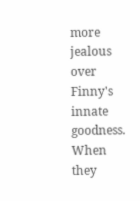more jealous over Finny's innate goodness.  When they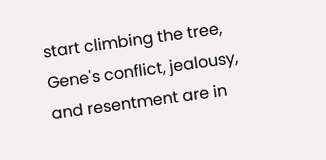start climbing the tree, Gene's conflict, jealousy, and resentment are in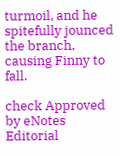turmoil, and he spitefully jounced the branch, causing Finny to fall.

check Approved by eNotes Editorial